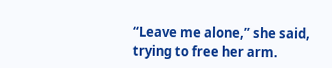“Leave me alone,” she said, trying to free her arm.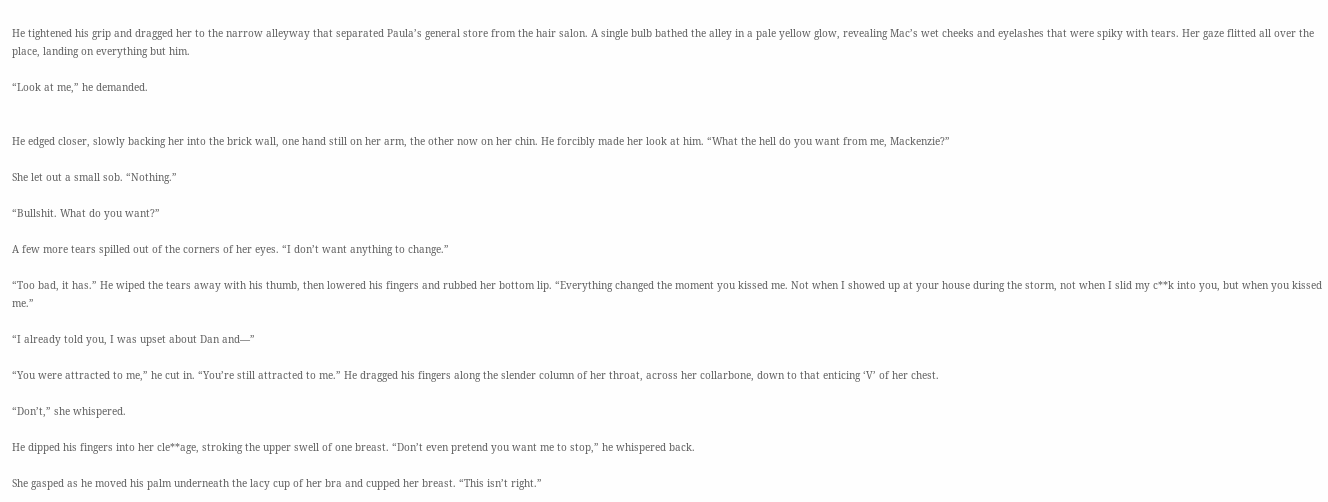He tightened his grip and dragged her to the narrow alleyway that separated Paula’s general store from the hair salon. A single bulb bathed the alley in a pale yellow glow, revealing Mac’s wet cheeks and eyelashes that were spiky with tears. Her gaze flitted all over the place, landing on everything but him.

“Look at me,” he demanded.


He edged closer, slowly backing her into the brick wall, one hand still on her arm, the other now on her chin. He forcibly made her look at him. “What the hell do you want from me, Mackenzie?”

She let out a small sob. “Nothing.”

“Bullshit. What do you want?”

A few more tears spilled out of the corners of her eyes. “I don’t want anything to change.”

“Too bad, it has.” He wiped the tears away with his thumb, then lowered his fingers and rubbed her bottom lip. “Everything changed the moment you kissed me. Not when I showed up at your house during the storm, not when I slid my c**k into you, but when you kissed me.”

“I already told you, I was upset about Dan and—”

“You were attracted to me,” he cut in. “You’re still attracted to me.” He dragged his fingers along the slender column of her throat, across her collarbone, down to that enticing ‘V’ of her chest.

“Don’t,” she whispered.

He dipped his fingers into her cle**age, stroking the upper swell of one breast. “Don’t even pretend you want me to stop,” he whispered back.

She gasped as he moved his palm underneath the lacy cup of her bra and cupped her breast. “This isn’t right.”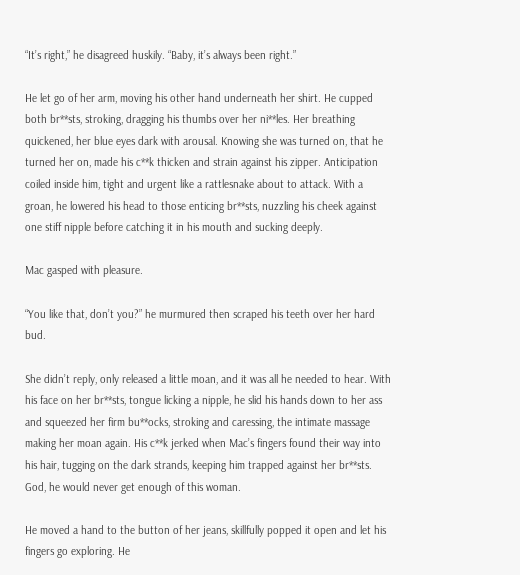“It’s right,” he disagreed huskily. “Baby, it’s always been right.”

He let go of her arm, moving his other hand underneath her shirt. He cupped both br**sts, stroking, dragging his thumbs over her ni**les. Her breathing quickened, her blue eyes dark with arousal. Knowing she was turned on, that he turned her on, made his c**k thicken and strain against his zipper. Anticipation coiled inside him, tight and urgent like a rattlesnake about to attack. With a groan, he lowered his head to those enticing br**sts, nuzzling his cheek against one stiff nipple before catching it in his mouth and sucking deeply.

Mac gasped with pleasure.

“You like that, don’t you?” he murmured then scraped his teeth over her hard bud.

She didn’t reply, only released a little moan, and it was all he needed to hear. With his face on her br**sts, tongue licking a nipple, he slid his hands down to her ass and squeezed her firm bu**ocks, stroking and caressing, the intimate massage making her moan again. His c**k jerked when Mac’s fingers found their way into his hair, tugging on the dark strands, keeping him trapped against her br**sts. God, he would never get enough of this woman.

He moved a hand to the button of her jeans, skillfully popped it open and let his fingers go exploring. He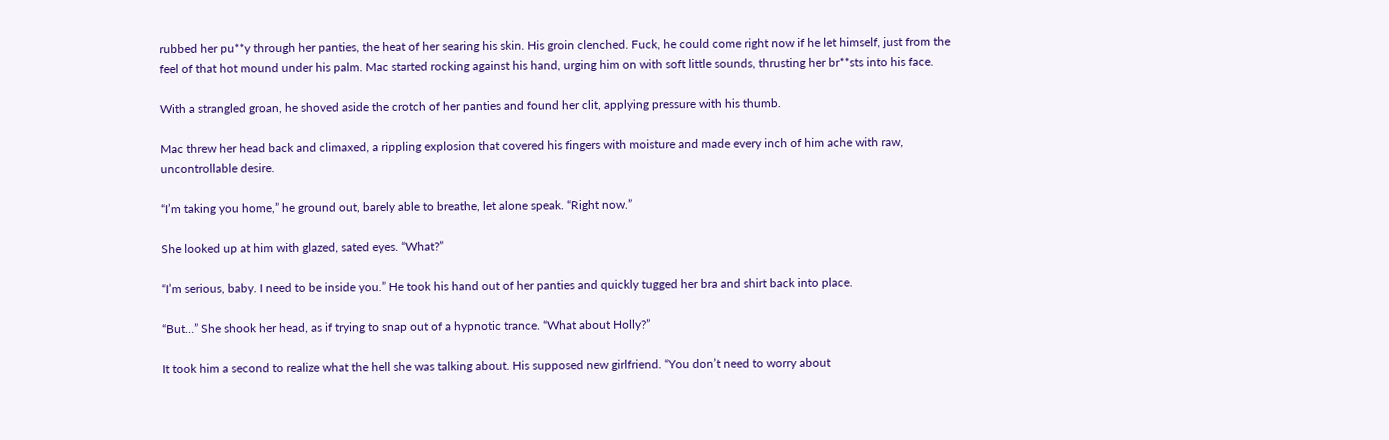rubbed her pu**y through her panties, the heat of her searing his skin. His groin clenched. Fuck, he could come right now if he let himself, just from the feel of that hot mound under his palm. Mac started rocking against his hand, urging him on with soft little sounds, thrusting her br**sts into his face.

With a strangled groan, he shoved aside the crotch of her panties and found her clit, applying pressure with his thumb.

Mac threw her head back and climaxed, a rippling explosion that covered his fingers with moisture and made every inch of him ache with raw, uncontrollable desire.

“I’m taking you home,” he ground out, barely able to breathe, let alone speak. “Right now.”

She looked up at him with glazed, sated eyes. “What?”

“I’m serious, baby. I need to be inside you.” He took his hand out of her panties and quickly tugged her bra and shirt back into place.

“But…” She shook her head, as if trying to snap out of a hypnotic trance. “What about Holly?”

It took him a second to realize what the hell she was talking about. His supposed new girlfriend. “You don’t need to worry about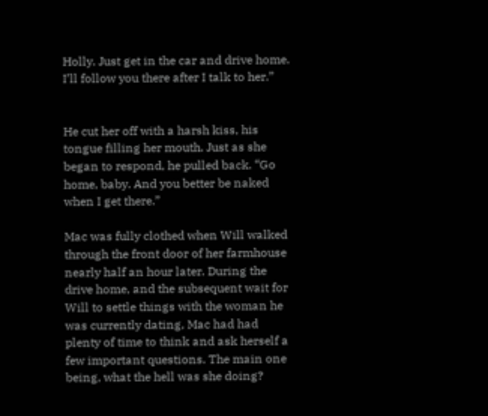Holly. Just get in the car and drive home. I’ll follow you there after I talk to her.”


He cut her off with a harsh kiss, his tongue filling her mouth. Just as she began to respond, he pulled back. “Go home, baby. And you better be naked when I get there.”

Mac was fully clothed when Will walked through the front door of her farmhouse nearly half an hour later. During the drive home, and the subsequent wait for Will to settle things with the woman he was currently dating, Mac had had plenty of time to think and ask herself a few important questions. The main one being, what the hell was she doing?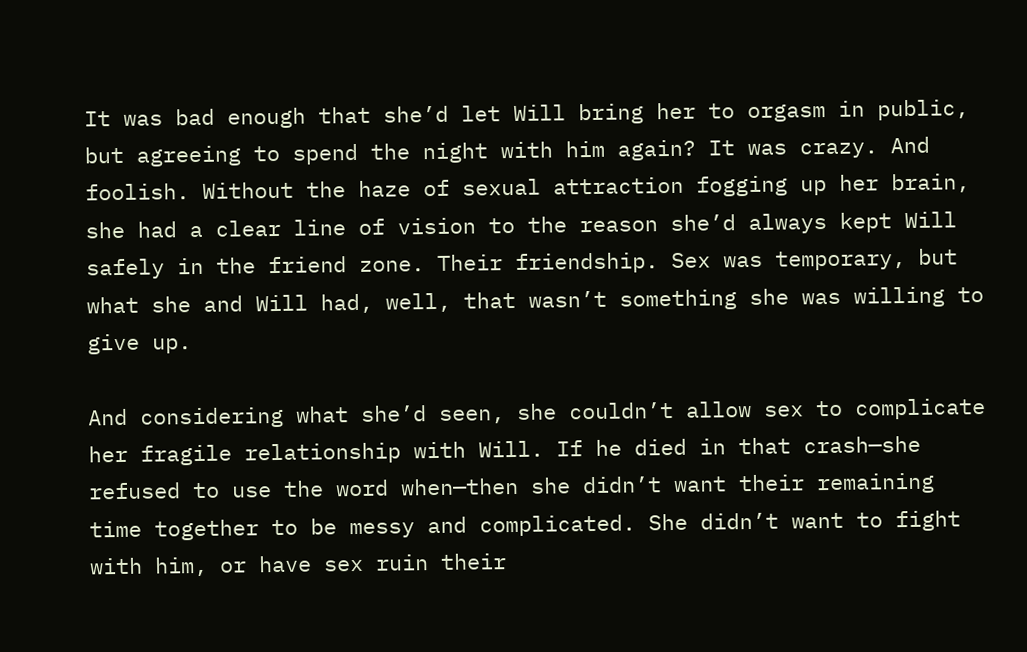It was bad enough that she’d let Will bring her to orgasm in public, but agreeing to spend the night with him again? It was crazy. And foolish. Without the haze of sexual attraction fogging up her brain, she had a clear line of vision to the reason she’d always kept Will safely in the friend zone. Their friendship. Sex was temporary, but what she and Will had, well, that wasn’t something she was willing to give up.

And considering what she’d seen, she couldn’t allow sex to complicate her fragile relationship with Will. If he died in that crash—she refused to use the word when—then she didn’t want their remaining time together to be messy and complicated. She didn’t want to fight with him, or have sex ruin their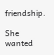friendship.

She wanted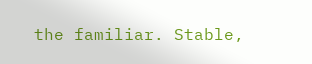the familiar. Stable,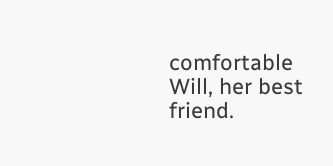comfortable Will, her best friend.